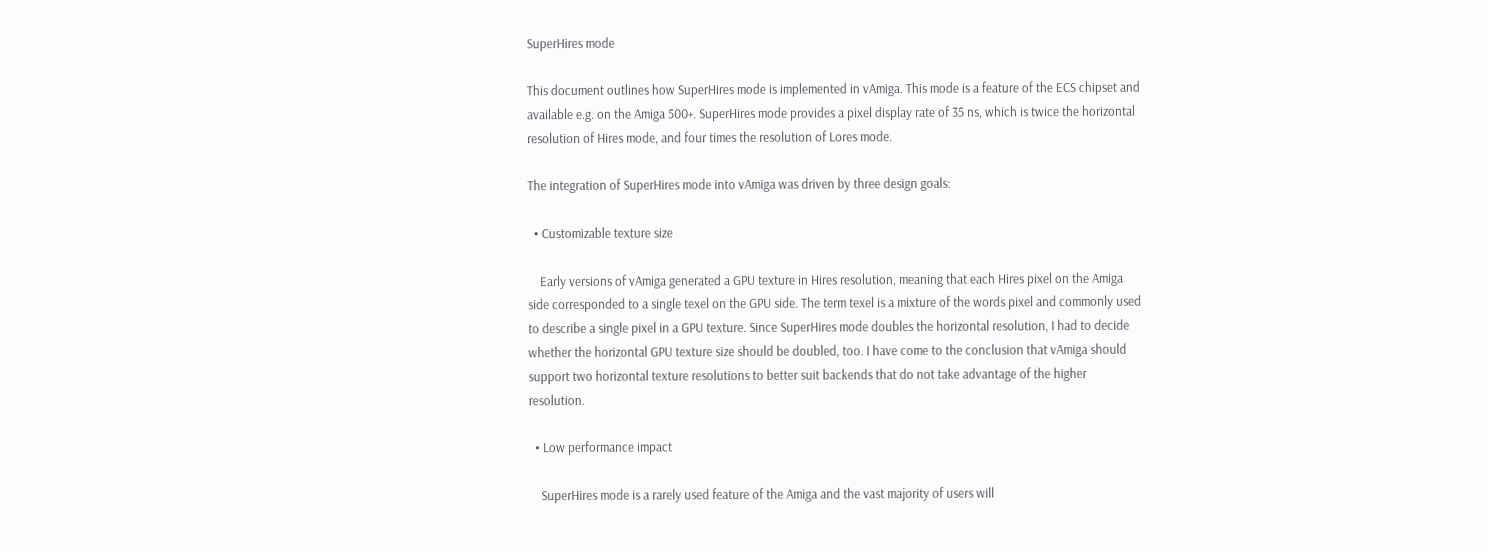SuperHires mode

This document outlines how SuperHires mode is implemented in vAmiga. This mode is a feature of the ECS chipset and available e.g. on the Amiga 500+. SuperHires mode provides a pixel display rate of 35 ns, which is twice the horizontal resolution of Hires mode, and four times the resolution of Lores mode.

The integration of SuperHires mode into vAmiga was driven by three design goals:

  • Customizable texture size

    Early versions of vAmiga generated a GPU texture in Hires resolution, meaning that each Hires pixel on the Amiga side corresponded to a single texel on the GPU side. The term texel is a mixture of the words pixel and commonly used to describe a single pixel in a GPU texture. Since SuperHires mode doubles the horizontal resolution, I had to decide whether the horizontal GPU texture size should be doubled, too. I have come to the conclusion that vAmiga should support two horizontal texture resolutions to better suit backends that do not take advantage of the higher resolution.

  • Low performance impact

    SuperHires mode is a rarely used feature of the Amiga and the vast majority of users will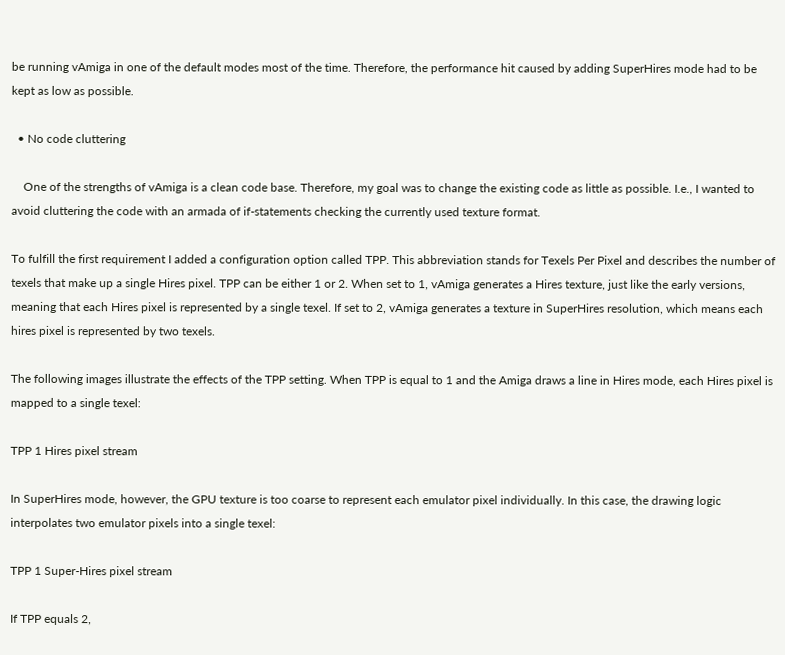be running vAmiga in one of the default modes most of the time. Therefore, the performance hit caused by adding SuperHires mode had to be kept as low as possible.

  • No code cluttering

    One of the strengths of vAmiga is a clean code base. Therefore, my goal was to change the existing code as little as possible. I.e., I wanted to avoid cluttering the code with an armada of if-statements checking the currently used texture format.

To fulfill the first requirement I added a configuration option called TPP. This abbreviation stands for Texels Per Pixel and describes the number of texels that make up a single Hires pixel. TPP can be either 1 or 2. When set to 1, vAmiga generates a Hires texture, just like the early versions, meaning that each Hires pixel is represented by a single texel. If set to 2, vAmiga generates a texture in SuperHires resolution, which means each hires pixel is represented by two texels.

The following images illustrate the effects of the TPP setting. When TPP is equal to 1 and the Amiga draws a line in Hires mode, each Hires pixel is mapped to a single texel:

TPP 1 Hires pixel stream

In SuperHires mode, however, the GPU texture is too coarse to represent each emulator pixel individually. In this case, the drawing logic interpolates two emulator pixels into a single texel:

TPP 1 Super-Hires pixel stream

If TPP equals 2,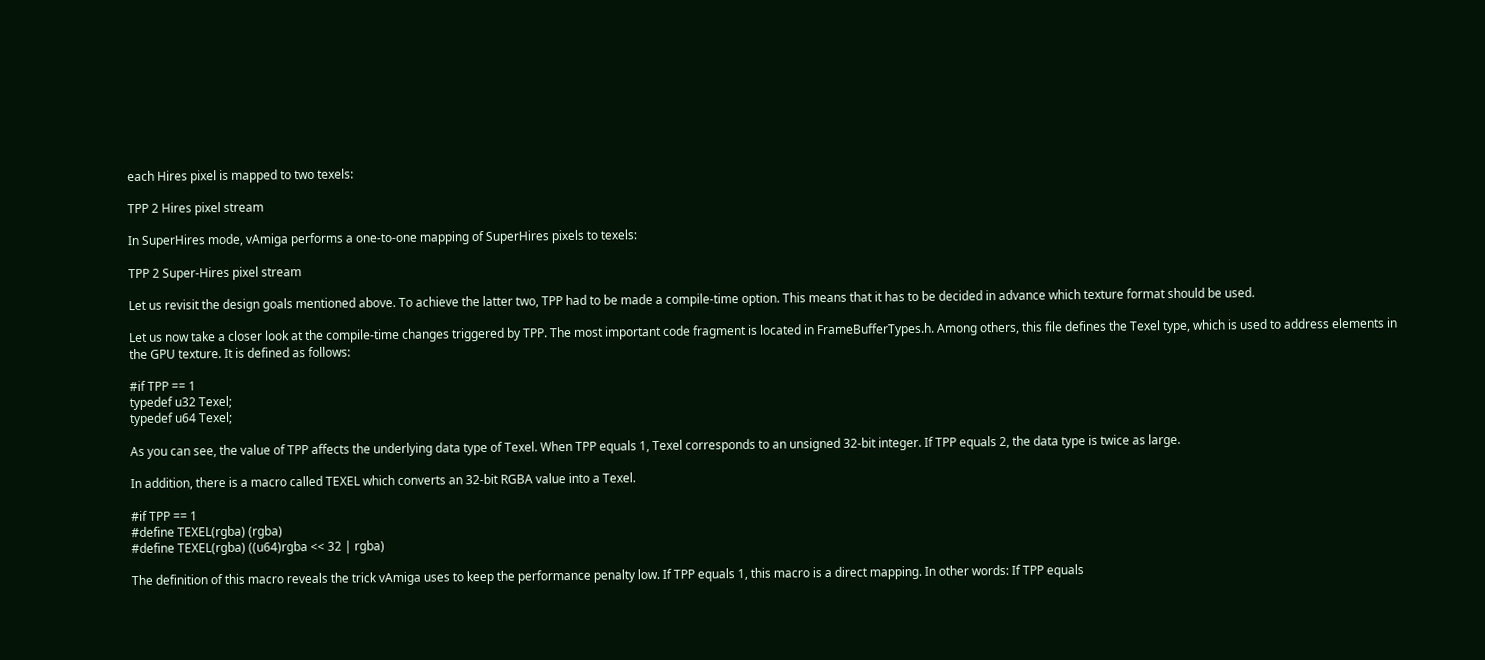each Hires pixel is mapped to two texels:

TPP 2 Hires pixel stream

In SuperHires mode, vAmiga performs a one-to-one mapping of SuperHires pixels to texels:

TPP 2 Super-Hires pixel stream

Let us revisit the design goals mentioned above. To achieve the latter two, TPP had to be made a compile-time option. This means that it has to be decided in advance which texture format should be used.

Let us now take a closer look at the compile-time changes triggered by TPP. The most important code fragment is located in FrameBufferTypes.h. Among others, this file defines the Texel type, which is used to address elements in the GPU texture. It is defined as follows:

#if TPP == 1
typedef u32 Texel;
typedef u64 Texel;

As you can see, the value of TPP affects the underlying data type of Texel. When TPP equals 1, Texel corresponds to an unsigned 32-bit integer. If TPP equals 2, the data type is twice as large.

In addition, there is a macro called TEXEL which converts an 32-bit RGBA value into a Texel.

#if TPP == 1
#define TEXEL(rgba) (rgba)
#define TEXEL(rgba) ((u64)rgba << 32 | rgba)

The definition of this macro reveals the trick vAmiga uses to keep the performance penalty low. If TPP equals 1, this macro is a direct mapping. In other words: If TPP equals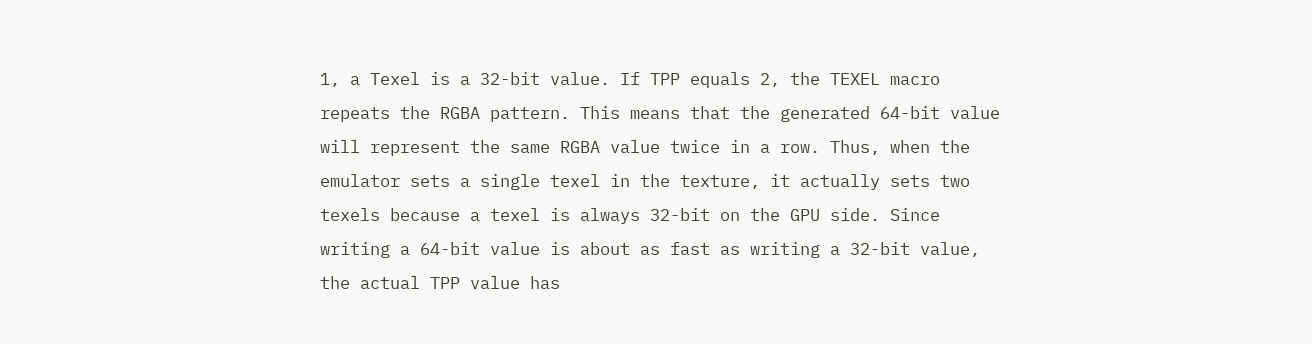1, a Texel is a 32-bit value. If TPP equals 2, the TEXEL macro repeats the RGBA pattern. This means that the generated 64-bit value will represent the same RGBA value twice in a row. Thus, when the emulator sets a single texel in the texture, it actually sets two texels because a texel is always 32-bit on the GPU side. Since writing a 64-bit value is about as fast as writing a 32-bit value, the actual TPP value has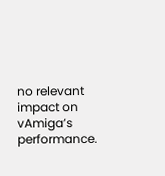no relevant impact on vAmiga’s performance.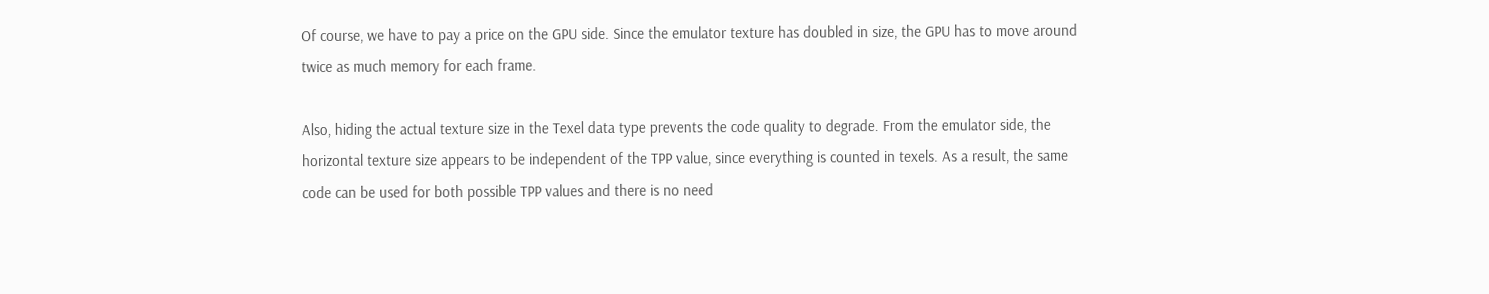Of course, we have to pay a price on the GPU side. Since the emulator texture has doubled in size, the GPU has to move around twice as much memory for each frame.

Also, hiding the actual texture size in the Texel data type prevents the code quality to degrade. From the emulator side, the horizontal texture size appears to be independent of the TPP value, since everything is counted in texels. As a result, the same code can be used for both possible TPP values and there is no need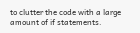to clutter the code with a large amount of if statements.